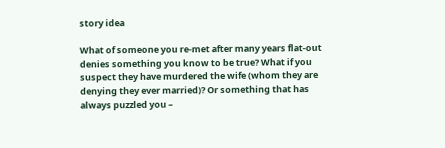story idea

What of someone you re-met after many years flat-out denies something you know to be true? What if you suspect they have murdered the wife (whom they are denying they ever married)? Or something that has always puzzled you –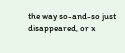the way so-and-so just disappeared, or x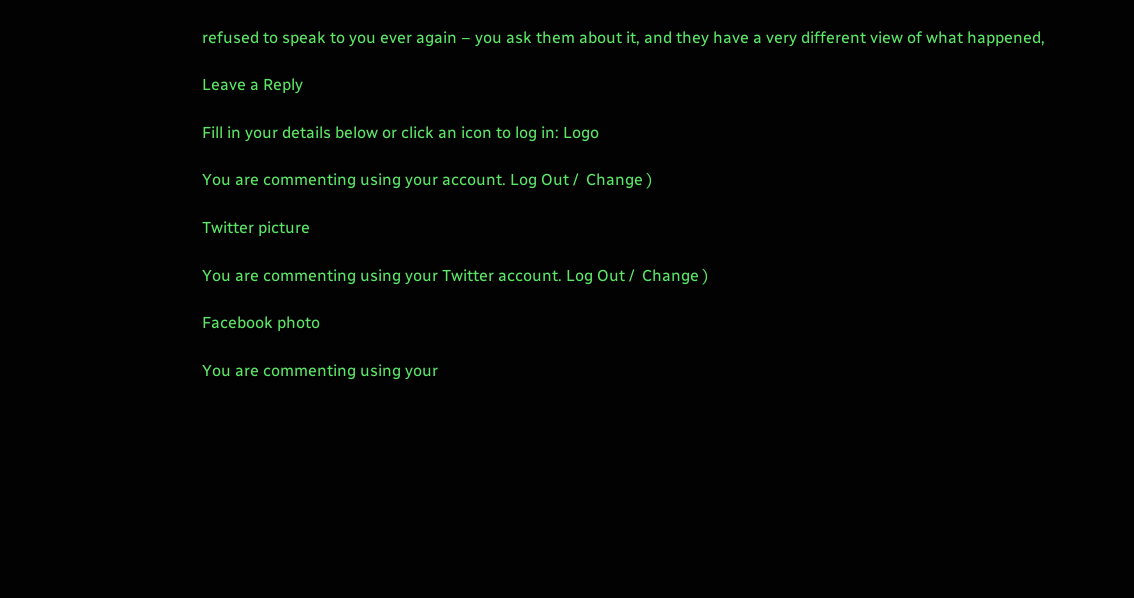refused to speak to you ever again – you ask them about it, and they have a very different view of what happened,

Leave a Reply

Fill in your details below or click an icon to log in: Logo

You are commenting using your account. Log Out /  Change )

Twitter picture

You are commenting using your Twitter account. Log Out /  Change )

Facebook photo

You are commenting using your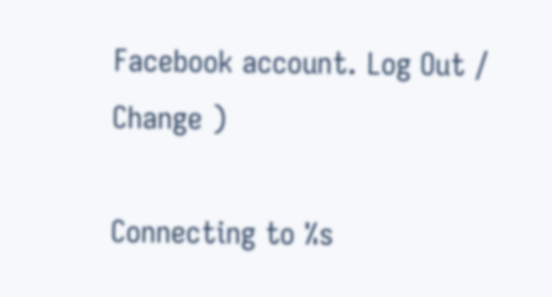Facebook account. Log Out /  Change )

Connecting to %s